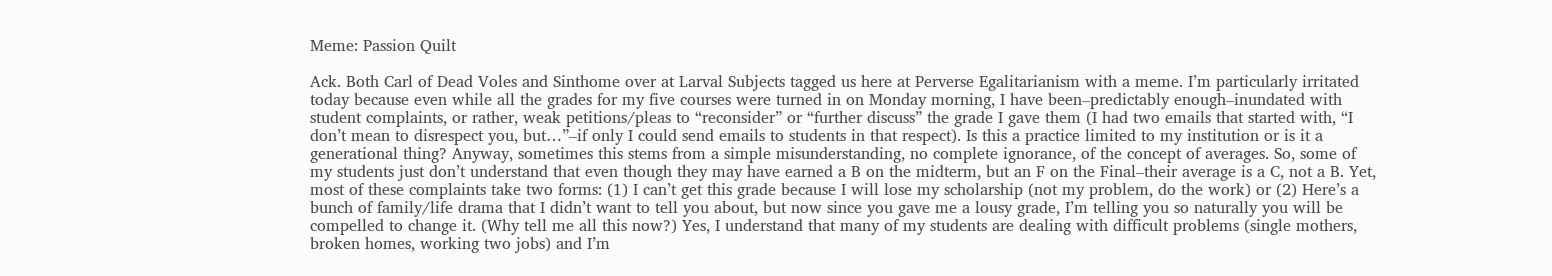Meme: Passion Quilt

Ack. Both Carl of Dead Voles and Sinthome over at Larval Subjects tagged us here at Perverse Egalitarianism with a meme. I’m particularly irritated today because even while all the grades for my five courses were turned in on Monday morning, I have been–predictably enough–inundated with student complaints, or rather, weak petitions/pleas to “reconsider” or “further discuss” the grade I gave them (I had two emails that started with, “I don’t mean to disrespect you, but…”–if only I could send emails to students in that respect). Is this a practice limited to my institution or is it a generational thing? Anyway, sometimes this stems from a simple misunderstanding, no complete ignorance, of the concept of averages. So, some of my students just don’t understand that even though they may have earned a B on the midterm, but an F on the Final–their average is a C, not a B. Yet, most of these complaints take two forms: (1) I can’t get this grade because I will lose my scholarship (not my problem, do the work) or (2) Here’s a bunch of family/life drama that I didn’t want to tell you about, but now since you gave me a lousy grade, I’m telling you so naturally you will be compelled to change it. (Why tell me all this now?) Yes, I understand that many of my students are dealing with difficult problems (single mothers, broken homes, working two jobs) and I’m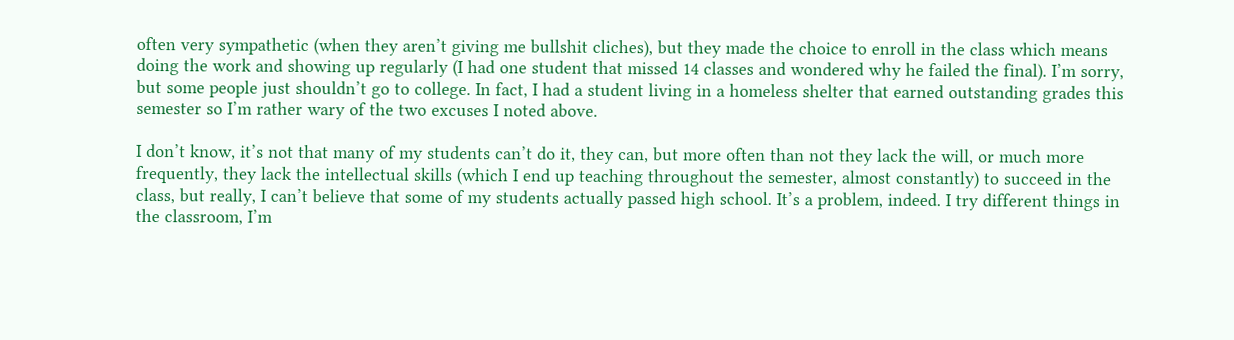often very sympathetic (when they aren’t giving me bullshit cliches), but they made the choice to enroll in the class which means doing the work and showing up regularly (I had one student that missed 14 classes and wondered why he failed the final). I’m sorry, but some people just shouldn’t go to college. In fact, I had a student living in a homeless shelter that earned outstanding grades this semester so I’m rather wary of the two excuses I noted above.

I don’t know, it’s not that many of my students can’t do it, they can, but more often than not they lack the will, or much more frequently, they lack the intellectual skills (which I end up teaching throughout the semester, almost constantly) to succeed in the class, but really, I can’t believe that some of my students actually passed high school. It’s a problem, indeed. I try different things in the classroom, I’m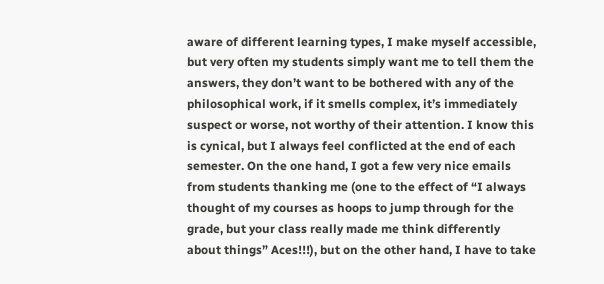aware of different learning types, I make myself accessible, but very often my students simply want me to tell them the answers, they don’t want to be bothered with any of the philosophical work, if it smells complex, it’s immediately suspect or worse, not worthy of their attention. I know this is cynical, but I always feel conflicted at the end of each semester. On the one hand, I got a few very nice emails from students thanking me (one to the effect of “I always thought of my courses as hoops to jump through for the grade, but your class really made me think differently about things” Aces!!!), but on the other hand, I have to take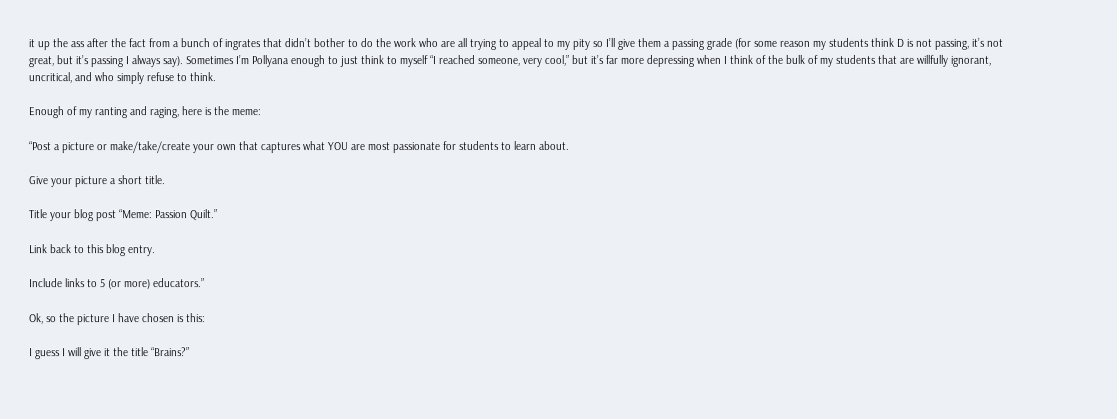it up the ass after the fact from a bunch of ingrates that didn’t bother to do the work who are all trying to appeal to my pity so I’ll give them a passing grade (for some reason my students think D is not passing, it’s not great, but it’s passing I always say). Sometimes I’m Pollyana enough to just think to myself “I reached someone, very cool,” but it’s far more depressing when I think of the bulk of my students that are willfully ignorant, uncritical, and who simply refuse to think.

Enough of my ranting and raging, here is the meme:

“Post a picture or make/take/create your own that captures what YOU are most passionate for students to learn about.

Give your picture a short title.

Title your blog post “Meme: Passion Quilt.”

Link back to this blog entry.

Include links to 5 (or more) educators.”

Ok, so the picture I have chosen is this:

I guess I will give it the title “Brains?”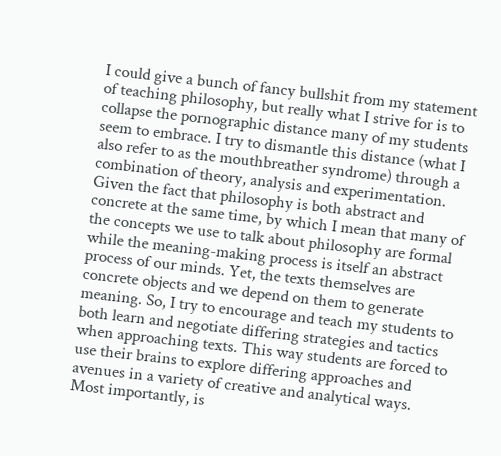I could give a bunch of fancy bullshit from my statement of teaching philosophy, but really what I strive for is to collapse the pornographic distance many of my students seem to embrace. I try to dismantle this distance (what I also refer to as the mouthbreather syndrome) through a combination of theory, analysis and experimentation. Given the fact that philosophy is both abstract and concrete at the same time, by which I mean that many of the concepts we use to talk about philosophy are formal while the meaning-making process is itself an abstract process of our minds. Yet, the texts themselves are concrete objects and we depend on them to generate meaning. So, I try to encourage and teach my students to both learn and negotiate differing strategies and tactics when approaching texts. This way students are forced to use their brains to explore differing approaches and avenues in a variety of creative and analytical ways. Most importantly, is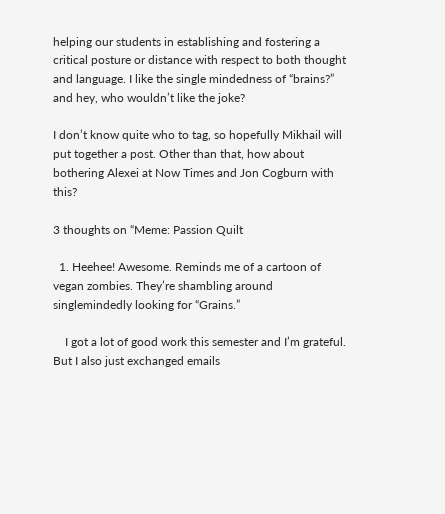helping our students in establishing and fostering a critical posture or distance with respect to both thought and language. I like the single mindedness of “brains?” and hey, who wouldn’t like the joke?

I don’t know quite who to tag, so hopefully Mikhail will put together a post. Other than that, how about bothering Alexei at Now Times and Jon Cogburn with this?

3 thoughts on “Meme: Passion Quilt

  1. Heehee! Awesome. Reminds me of a cartoon of vegan zombies. They’re shambling around singlemindedly looking for “Grains.”

    I got a lot of good work this semester and I’m grateful. But I also just exchanged emails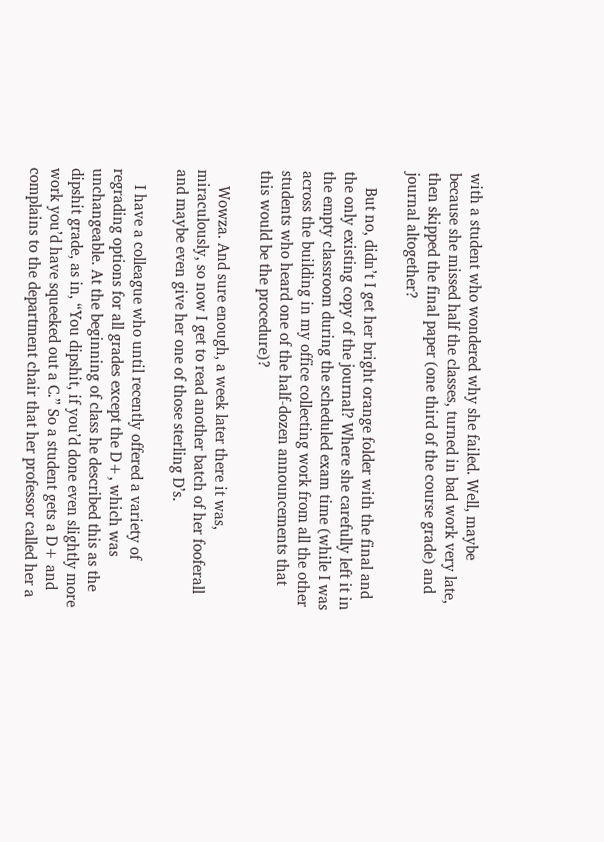with a student who wondered why she failed. Well, maybe because she missed half the classes, turned in bad work very late, then skipped the final paper (one third of the course grade) and journal altogether?

    But no, didn’t I get her bright orange folder with the final and the only existing copy of the journal? Where she carefully left it in the empty classroom during the scheduled exam time (while I was across the building in my office collecting work from all the other students who heard one of the half-dozen announcements that this would be the procedure)?

    Wowza. And sure enough, a week later there it was, miraculously, so now I get to read another batch of her fooferall and maybe even give her one of those sterling D’s.

    I have a colleague who until recently offered a variety of regrading options for all grades except the D+, which was unchangeable. At the beginning of class he described this as the dipshit grade, as in, “You dipshit, if you’d done even slightly more work you’d have squeeked out a C.” So a student gets a D+ and complains to the department chair that her professor called her a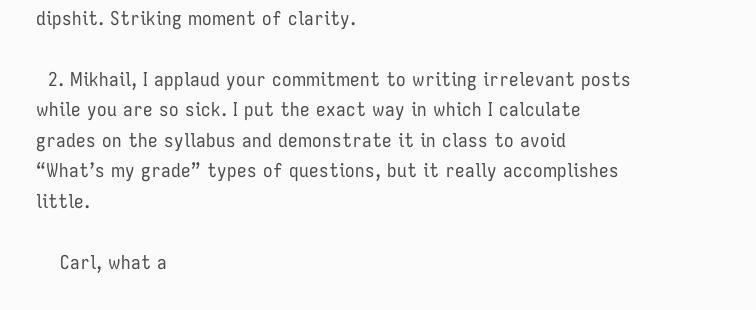dipshit. Striking moment of clarity.

  2. Mikhail, I applaud your commitment to writing irrelevant posts while you are so sick. I put the exact way in which I calculate grades on the syllabus and demonstrate it in class to avoid “What’s my grade” types of questions, but it really accomplishes little.

    Carl, what a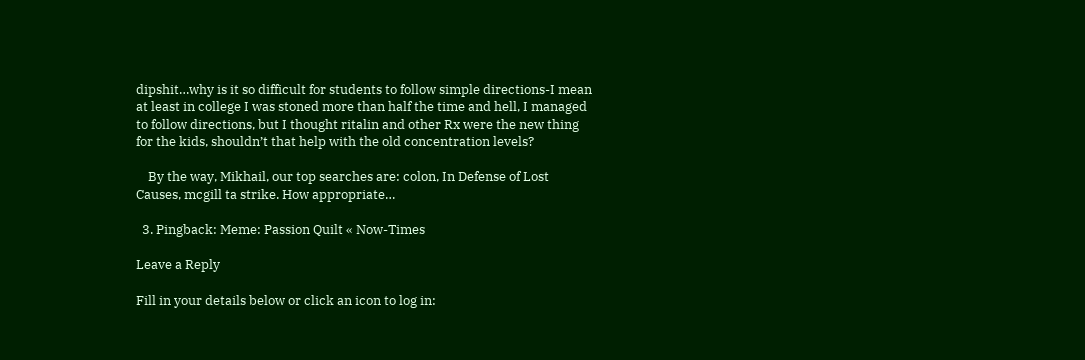dipshit…why is it so difficult for students to follow simple directions-I mean at least in college I was stoned more than half the time and hell, I managed to follow directions, but I thought ritalin and other Rx were the new thing for the kids, shouldn’t that help with the old concentration levels?

    By the way, Mikhail, our top searches are: colon, In Defense of Lost Causes, mcgill ta strike. How appropriate…

  3. Pingback: Meme: Passion Quilt « Now-Times

Leave a Reply

Fill in your details below or click an icon to log in: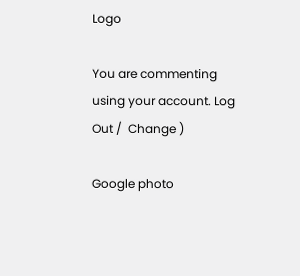Logo

You are commenting using your account. Log Out /  Change )

Google photo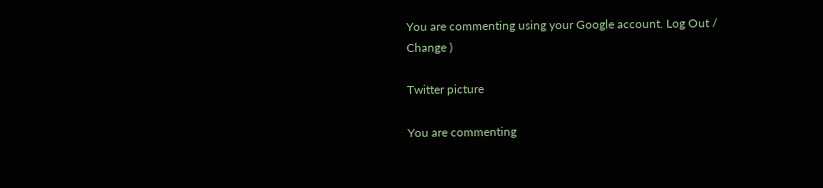You are commenting using your Google account. Log Out /  Change )

Twitter picture

You are commenting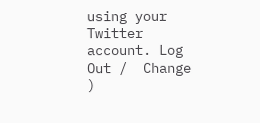using your Twitter account. Log Out /  Change )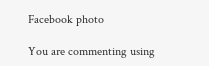Facebook photo

You are commenting using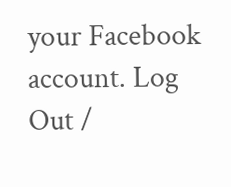your Facebook account. Log Out /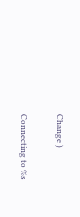Change )

Connecting to %s